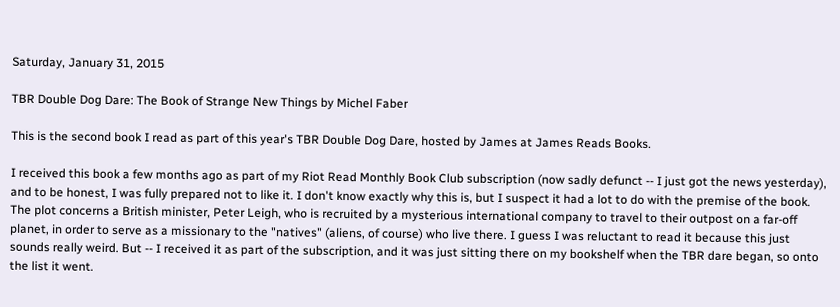Saturday, January 31, 2015

TBR Double Dog Dare: The Book of Strange New Things by Michel Faber

This is the second book I read as part of this year's TBR Double Dog Dare, hosted by James at James Reads Books.

I received this book a few months ago as part of my Riot Read Monthly Book Club subscription (now sadly defunct -- I just got the news yesterday), and to be honest, I was fully prepared not to like it. I don't know exactly why this is, but I suspect it had a lot to do with the premise of the book. The plot concerns a British minister, Peter Leigh, who is recruited by a mysterious international company to travel to their outpost on a far-off planet, in order to serve as a missionary to the "natives" (aliens, of course) who live there. I guess I was reluctant to read it because this just sounds really weird. But -- I received it as part of the subscription, and it was just sitting there on my bookshelf when the TBR dare began, so onto the list it went.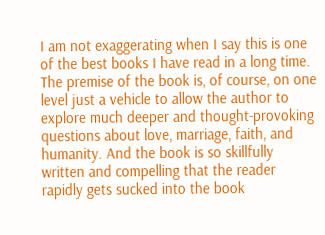I am not exaggerating when I say this is one of the best books I have read in a long time. The premise of the book is, of course, on one level just a vehicle to allow the author to explore much deeper and thought-provoking questions about love, marriage, faith, and humanity. And the book is so skillfully written and compelling that the reader rapidly gets sucked into the book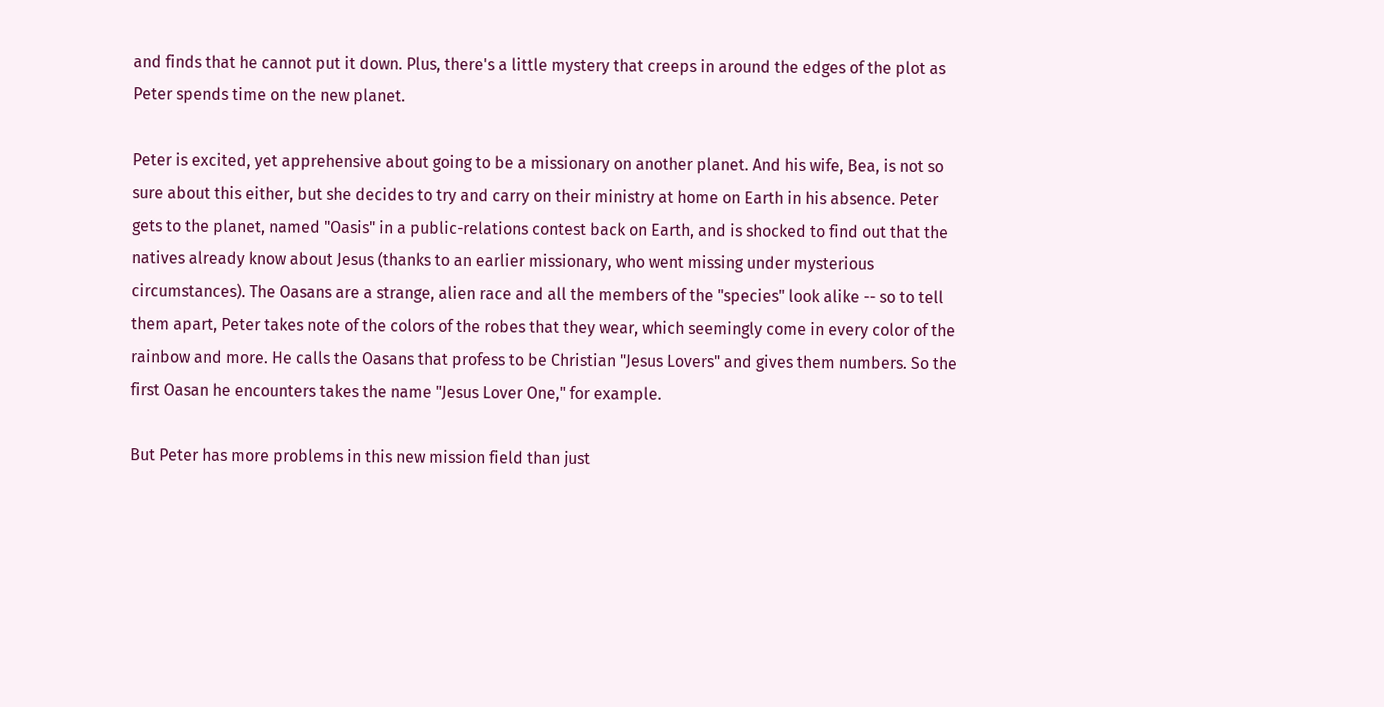and finds that he cannot put it down. Plus, there's a little mystery that creeps in around the edges of the plot as Peter spends time on the new planet.

Peter is excited, yet apprehensive about going to be a missionary on another planet. And his wife, Bea, is not so sure about this either, but she decides to try and carry on their ministry at home on Earth in his absence. Peter gets to the planet, named "Oasis" in a public-relations contest back on Earth, and is shocked to find out that the natives already know about Jesus (thanks to an earlier missionary, who went missing under mysterious circumstances). The Oasans are a strange, alien race and all the members of the "species" look alike -- so to tell them apart, Peter takes note of the colors of the robes that they wear, which seemingly come in every color of the rainbow and more. He calls the Oasans that profess to be Christian "Jesus Lovers" and gives them numbers. So the first Oasan he encounters takes the name "Jesus Lover One," for example.

But Peter has more problems in this new mission field than just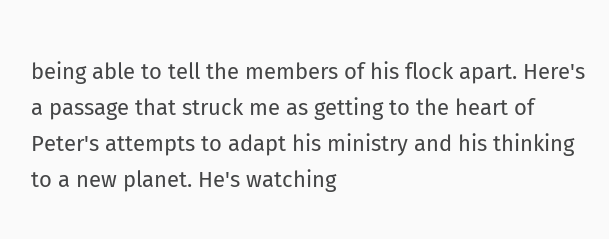being able to tell the members of his flock apart. Here's a passage that struck me as getting to the heart of Peter's attempts to adapt his ministry and his thinking to a new planet. He's watching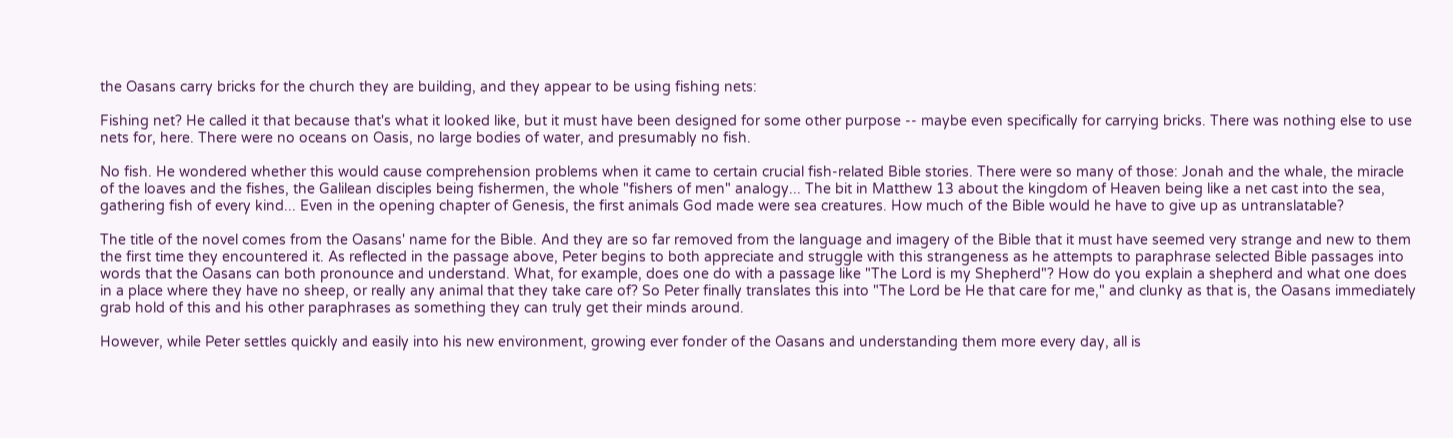the Oasans carry bricks for the church they are building, and they appear to be using fishing nets:

Fishing net? He called it that because that's what it looked like, but it must have been designed for some other purpose -- maybe even specifically for carrying bricks. There was nothing else to use nets for, here. There were no oceans on Oasis, no large bodies of water, and presumably no fish.

No fish. He wondered whether this would cause comprehension problems when it came to certain crucial fish-related Bible stories. There were so many of those: Jonah and the whale, the miracle of the loaves and the fishes, the Galilean disciples being fishermen, the whole "fishers of men" analogy... The bit in Matthew 13 about the kingdom of Heaven being like a net cast into the sea, gathering fish of every kind... Even in the opening chapter of Genesis, the first animals God made were sea creatures. How much of the Bible would he have to give up as untranslatable?

The title of the novel comes from the Oasans' name for the Bible. And they are so far removed from the language and imagery of the Bible that it must have seemed very strange and new to them the first time they encountered it. As reflected in the passage above, Peter begins to both appreciate and struggle with this strangeness as he attempts to paraphrase selected Bible passages into words that the Oasans can both pronounce and understand. What, for example, does one do with a passage like "The Lord is my Shepherd"? How do you explain a shepherd and what one does in a place where they have no sheep, or really any animal that they take care of? So Peter finally translates this into "The Lord be He that care for me," and clunky as that is, the Oasans immediately grab hold of this and his other paraphrases as something they can truly get their minds around.

However, while Peter settles quickly and easily into his new environment, growing ever fonder of the Oasans and understanding them more every day, all is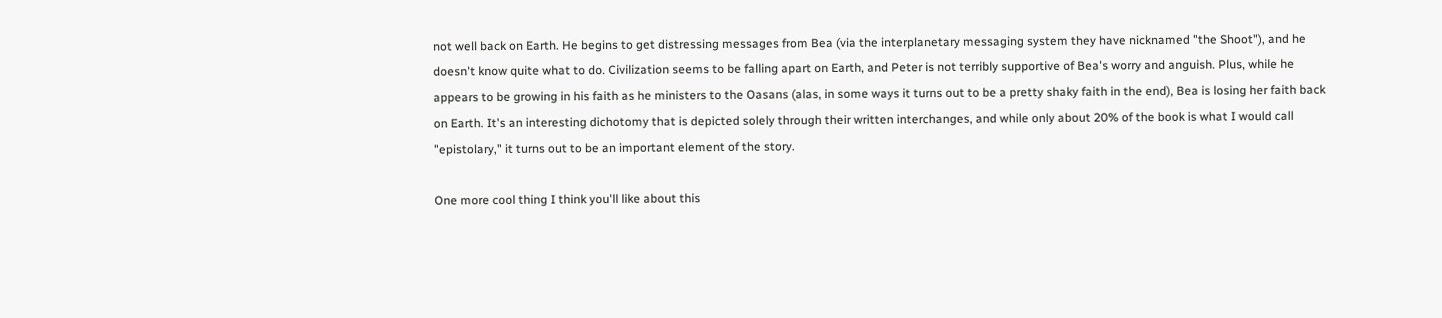not well back on Earth. He begins to get distressing messages from Bea (via the interplanetary messaging system they have nicknamed "the Shoot"), and he doesn't know quite what to do. Civilization seems to be falling apart on Earth, and Peter is not terribly supportive of Bea's worry and anguish. Plus, while he appears to be growing in his faith as he ministers to the Oasans (alas, in some ways it turns out to be a pretty shaky faith in the end), Bea is losing her faith back on Earth. It's an interesting dichotomy that is depicted solely through their written interchanges, and while only about 20% of the book is what I would call "epistolary," it turns out to be an important element of the story.

One more cool thing I think you'll like about this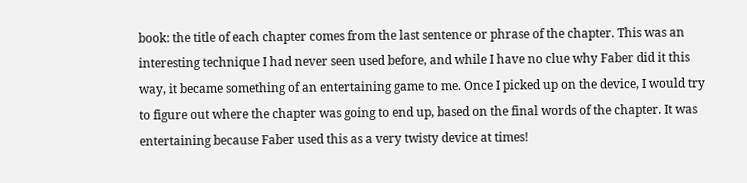book: the title of each chapter comes from the last sentence or phrase of the chapter. This was an interesting technique I had never seen used before, and while I have no clue why Faber did it this way, it became something of an entertaining game to me. Once I picked up on the device, I would try to figure out where the chapter was going to end up, based on the final words of the chapter. It was entertaining because Faber used this as a very twisty device at times!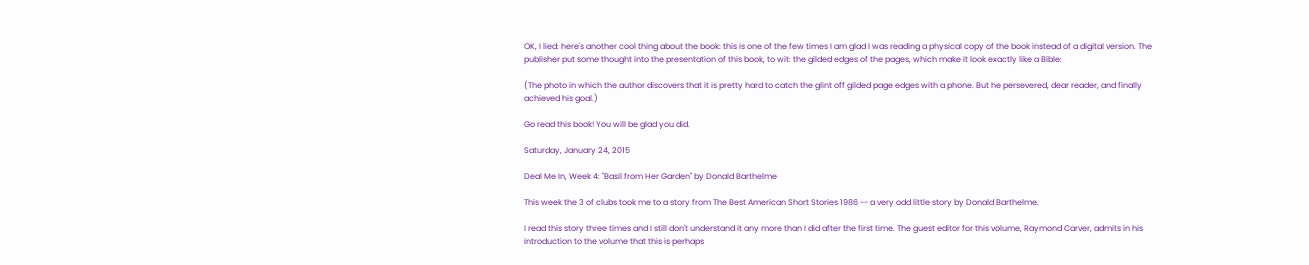OK, I lied: here's another cool thing about the book: this is one of the few times I am glad I was reading a physical copy of the book instead of a digital version. The publisher put some thought into the presentation of this book, to wit: the gilded edges of the pages, which make it look exactly like a Bible:

(The photo in which the author discovers that it is pretty hard to catch the glint off gilded page edges with a phone. But he persevered, dear reader, and finally achieved his goal.)

Go read this book! You will be glad you did.

Saturday, January 24, 2015

Deal Me In, Week 4: "Basil from Her Garden" by Donald Barthelme

This week the 3 of clubs took me to a story from The Best American Short Stories 1986 -- a very odd little story by Donald Barthelme.

I read this story three times and I still don't understand it any more than I did after the first time. The guest editor for this volume, Raymond Carver, admits in his introduction to the volume that this is perhaps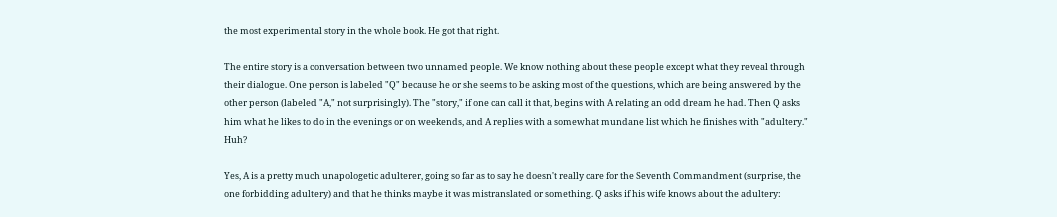the most experimental story in the whole book. He got that right.

The entire story is a conversation between two unnamed people. We know nothing about these people except what they reveal through their dialogue. One person is labeled "Q" because he or she seems to be asking most of the questions, which are being answered by the other person (labeled "A," not surprisingly). The "story," if one can call it that, begins with A relating an odd dream he had. Then Q asks him what he likes to do in the evenings or on weekends, and A replies with a somewhat mundane list which he finishes with "adultery." Huh?

Yes, A is a pretty much unapologetic adulterer, going so far as to say he doesn't really care for the Seventh Commandment (surprise, the one forbidding adultery) and that he thinks maybe it was mistranslated or something. Q asks if his wife knows about the adultery: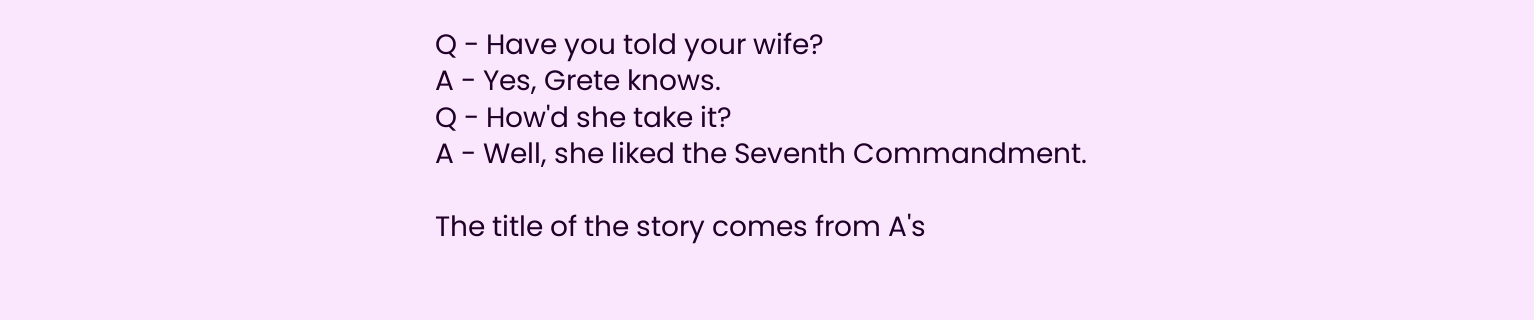Q - Have you told your wife?
A - Yes, Grete knows.
Q - How'd she take it?
A - Well, she liked the Seventh Commandment.

The title of the story comes from A's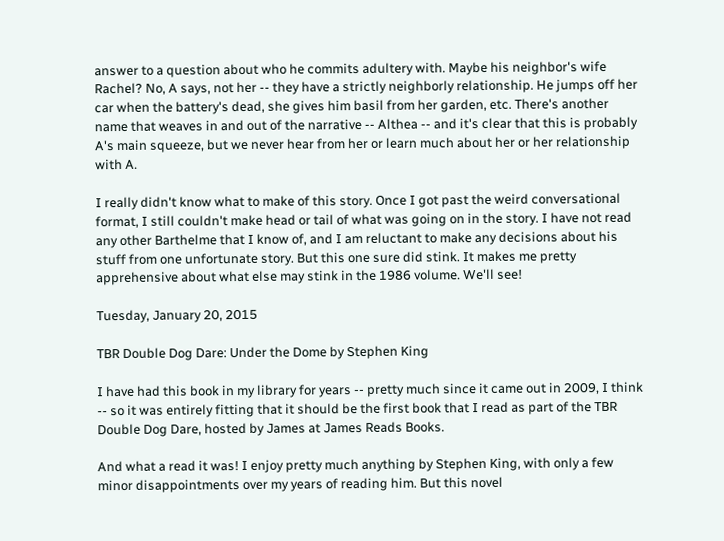answer to a question about who he commits adultery with. Maybe his neighbor's wife Rachel? No, A says, not her -- they have a strictly neighborly relationship. He jumps off her car when the battery's dead, she gives him basil from her garden, etc. There's another name that weaves in and out of the narrative -- Althea -- and it's clear that this is probably A's main squeeze, but we never hear from her or learn much about her or her relationship with A.

I really didn't know what to make of this story. Once I got past the weird conversational format, I still couldn't make head or tail of what was going on in the story. I have not read any other Barthelme that I know of, and I am reluctant to make any decisions about his stuff from one unfortunate story. But this one sure did stink. It makes me pretty apprehensive about what else may stink in the 1986 volume. We'll see!

Tuesday, January 20, 2015

TBR Double Dog Dare: Under the Dome by Stephen King

I have had this book in my library for years -- pretty much since it came out in 2009, I think -- so it was entirely fitting that it should be the first book that I read as part of the TBR Double Dog Dare, hosted by James at James Reads Books.

And what a read it was! I enjoy pretty much anything by Stephen King, with only a few minor disappointments over my years of reading him. But this novel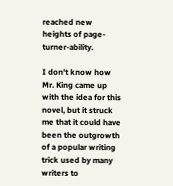reached new heights of page-turner-ability.

I don't know how Mr. King came up with the idea for this novel, but it struck me that it could have been the outgrowth of a popular writing trick used by many writers to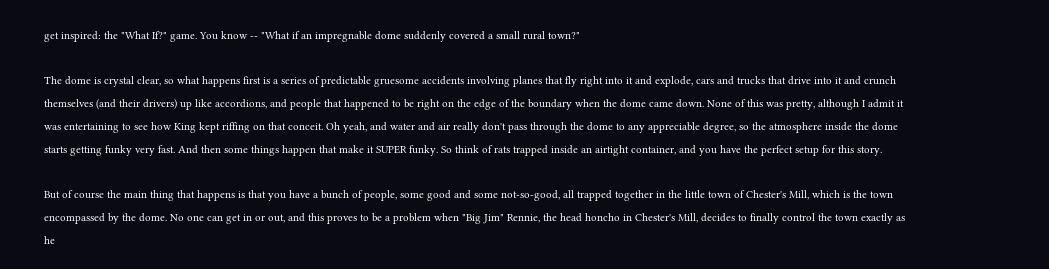get inspired: the "What If?" game. You know -- "What if an impregnable dome suddenly covered a small rural town?"

The dome is crystal clear, so what happens first is a series of predictable gruesome accidents involving planes that fly right into it and explode, cars and trucks that drive into it and crunch themselves (and their drivers) up like accordions, and people that happened to be right on the edge of the boundary when the dome came down. None of this was pretty, although I admit it was entertaining to see how King kept riffing on that conceit. Oh yeah, and water and air really don't pass through the dome to any appreciable degree, so the atmosphere inside the dome starts getting funky very fast. And then some things happen that make it SUPER funky. So think of rats trapped inside an airtight container, and you have the perfect setup for this story.

But of course the main thing that happens is that you have a bunch of people, some good and some not-so-good, all trapped together in the little town of Chester's Mill, which is the town encompassed by the dome. No one can get in or out, and this proves to be a problem when "Big Jim" Rennie, the head honcho in Chester's Mill, decides to finally control the town exactly as he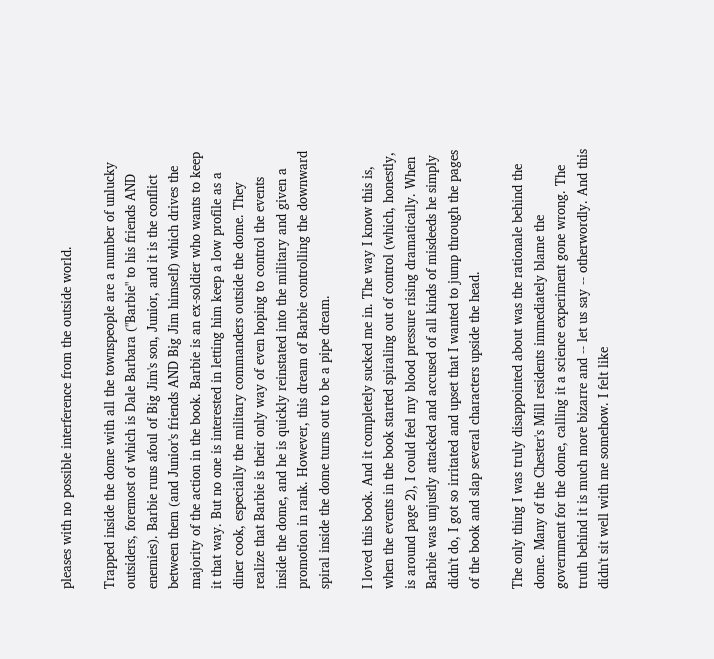pleases with no possible interference from the outside world.

Trapped inside the dome with all the townspeople are a number of unlucky outsiders, foremost of which is Dale Barbara ("Barbie" to his friends AND enemies). Barbie runs afoul of Big Jim's son, Junior, and it is the conflict between them (and Junior's friends AND Big Jim himself) which drives the majority of the action in the book. Barbie is an ex-soldier who wants to keep it that way. But no one is interested in letting him keep a low profile as a diner cook, especially the military commanders outside the dome. They realize that Barbie is their only way of even hoping to control the events inside the dome, and he is quickly reinstated into the military and given a promotion in rank. However, this dream of Barbie controlling the downward spiral inside the dome turns out to be a pipe dream.

I loved this book. And it completely sucked me in. The way I know this is, when the events in the book started spiraling out of control (which, honestly, is around page 2), I could feel my blood pressure rising dramatically. When Barbie was unjustly attacked and accused of all kinds of misdeeds he simply didn't do, I got so irritated and upset that I wanted to jump through the pages of the book and slap several characters upside the head.

The only thing I was truly disappointed about was the rationale behind the dome. Many of the Chester's Mill residents immediately blame the government for the dome, calling it a science experiment gone wrong. The truth behind it is much more bizarre and -- let us say -- otherwordly. And this didn't sit well with me somehow. I felt like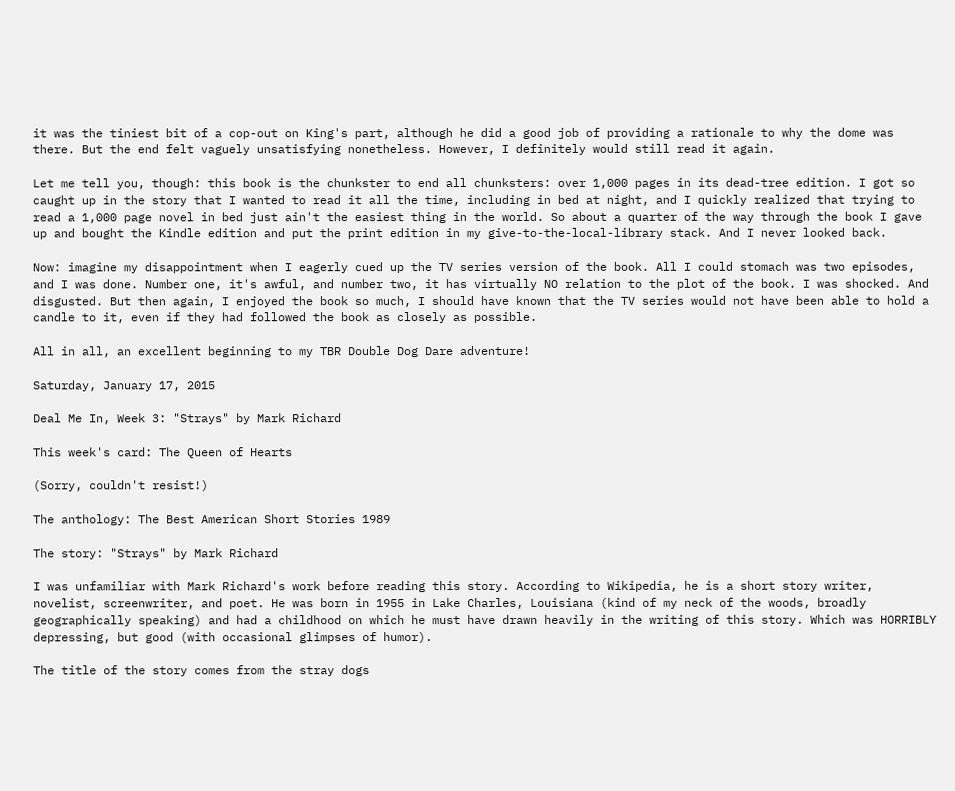it was the tiniest bit of a cop-out on King's part, although he did a good job of providing a rationale to why the dome was there. But the end felt vaguely unsatisfying nonetheless. However, I definitely would still read it again.

Let me tell you, though: this book is the chunkster to end all chunksters: over 1,000 pages in its dead-tree edition. I got so caught up in the story that I wanted to read it all the time, including in bed at night, and I quickly realized that trying to read a 1,000 page novel in bed just ain't the easiest thing in the world. So about a quarter of the way through the book I gave up and bought the Kindle edition and put the print edition in my give-to-the-local-library stack. And I never looked back.

Now: imagine my disappointment when I eagerly cued up the TV series version of the book. All I could stomach was two episodes, and I was done. Number one, it's awful, and number two, it has virtually NO relation to the plot of the book. I was shocked. And disgusted. But then again, I enjoyed the book so much, I should have known that the TV series would not have been able to hold a candle to it, even if they had followed the book as closely as possible.

All in all, an excellent beginning to my TBR Double Dog Dare adventure!

Saturday, January 17, 2015

Deal Me In, Week 3: "Strays" by Mark Richard

This week's card: The Queen of Hearts

(Sorry, couldn't resist!)

The anthology: The Best American Short Stories 1989

The story: "Strays" by Mark Richard

I was unfamiliar with Mark Richard's work before reading this story. According to Wikipedia, he is a short story writer, novelist, screenwriter, and poet. He was born in 1955 in Lake Charles, Louisiana (kind of my neck of the woods, broadly geographically speaking) and had a childhood on which he must have drawn heavily in the writing of this story. Which was HORRIBLY depressing, but good (with occasional glimpses of humor).

The title of the story comes from the stray dogs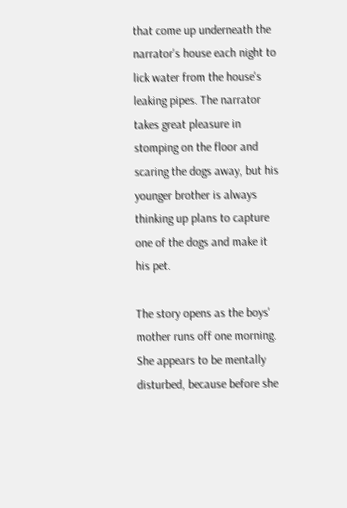that come up underneath the narrator's house each night to lick water from the house's leaking pipes. The narrator takes great pleasure in stomping on the floor and scaring the dogs away, but his younger brother is always thinking up plans to capture one of the dogs and make it his pet.

The story opens as the boys' mother runs off one morning. She appears to be mentally disturbed, because before she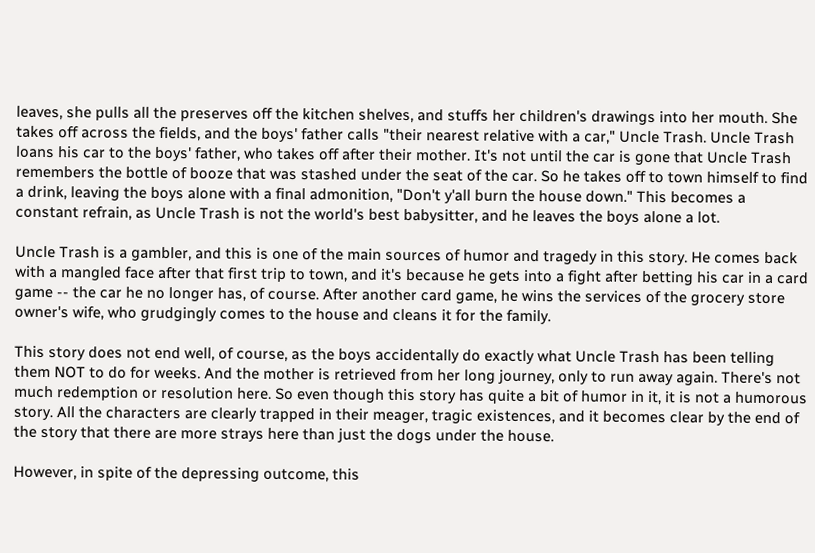leaves, she pulls all the preserves off the kitchen shelves, and stuffs her children's drawings into her mouth. She takes off across the fields, and the boys' father calls "their nearest relative with a car," Uncle Trash. Uncle Trash loans his car to the boys' father, who takes off after their mother. It's not until the car is gone that Uncle Trash remembers the bottle of booze that was stashed under the seat of the car. So he takes off to town himself to find a drink, leaving the boys alone with a final admonition, "Don't y'all burn the house down." This becomes a constant refrain, as Uncle Trash is not the world's best babysitter, and he leaves the boys alone a lot.

Uncle Trash is a gambler, and this is one of the main sources of humor and tragedy in this story. He comes back with a mangled face after that first trip to town, and it's because he gets into a fight after betting his car in a card game -- the car he no longer has, of course. After another card game, he wins the services of the grocery store owner's wife, who grudgingly comes to the house and cleans it for the family.

This story does not end well, of course, as the boys accidentally do exactly what Uncle Trash has been telling them NOT to do for weeks. And the mother is retrieved from her long journey, only to run away again. There's not much redemption or resolution here. So even though this story has quite a bit of humor in it, it is not a humorous story. All the characters are clearly trapped in their meager, tragic existences, and it becomes clear by the end of the story that there are more strays here than just the dogs under the house.

However, in spite of the depressing outcome, this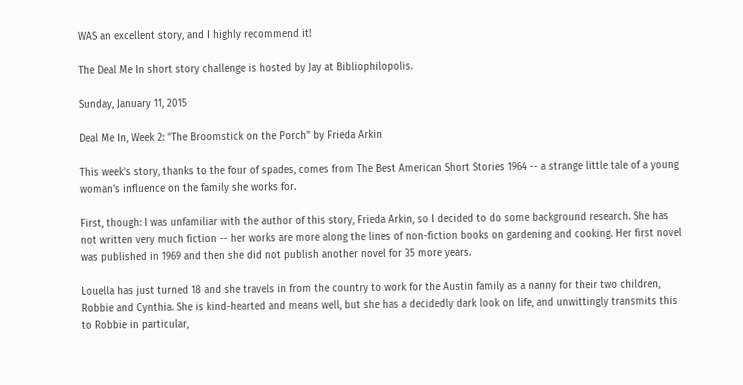WAS an excellent story, and I highly recommend it!

The Deal Me In short story challenge is hosted by Jay at Bibliophilopolis.

Sunday, January 11, 2015

Deal Me In, Week 2: "The Broomstick on the Porch" by Frieda Arkin

This week's story, thanks to the four of spades, comes from The Best American Short Stories 1964 -- a strange little tale of a young woman's influence on the family she works for.

First, though: I was unfamiliar with the author of this story, Frieda Arkin, so I decided to do some background research. She has not written very much fiction -- her works are more along the lines of non-fiction books on gardening and cooking. Her first novel was published in 1969 and then she did not publish another novel for 35 more years.

Louella has just turned 18 and she travels in from the country to work for the Austin family as a nanny for their two children, Robbie and Cynthia. She is kind-hearted and means well, but she has a decidedly dark look on life, and unwittingly transmits this to Robbie in particular,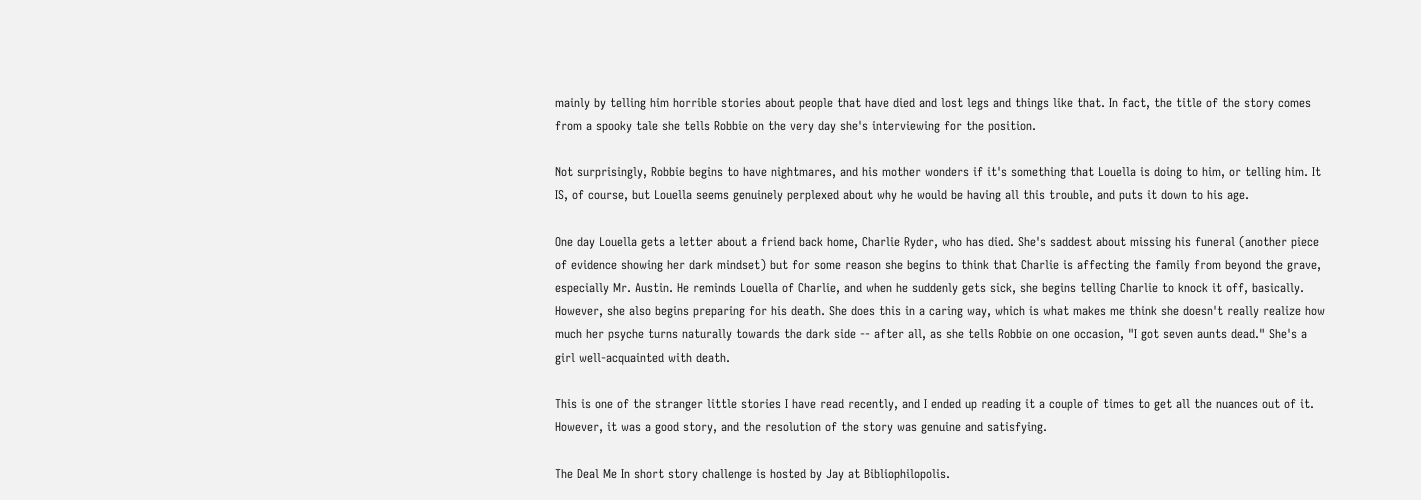mainly by telling him horrible stories about people that have died and lost legs and things like that. In fact, the title of the story comes from a spooky tale she tells Robbie on the very day she's interviewing for the position.

Not surprisingly, Robbie begins to have nightmares, and his mother wonders if it's something that Louella is doing to him, or telling him. It IS, of course, but Louella seems genuinely perplexed about why he would be having all this trouble, and puts it down to his age.

One day Louella gets a letter about a friend back home, Charlie Ryder, who has died. She's saddest about missing his funeral (another piece of evidence showing her dark mindset) but for some reason she begins to think that Charlie is affecting the family from beyond the grave, especially Mr. Austin. He reminds Louella of Charlie, and when he suddenly gets sick, she begins telling Charlie to knock it off, basically. However, she also begins preparing for his death. She does this in a caring way, which is what makes me think she doesn't really realize how much her psyche turns naturally towards the dark side -- after all, as she tells Robbie on one occasion, "I got seven aunts dead." She's a girl well-acquainted with death.

This is one of the stranger little stories I have read recently, and I ended up reading it a couple of times to get all the nuances out of it. However, it was a good story, and the resolution of the story was genuine and satisfying.

The Deal Me In short story challenge is hosted by Jay at Bibliophilopolis.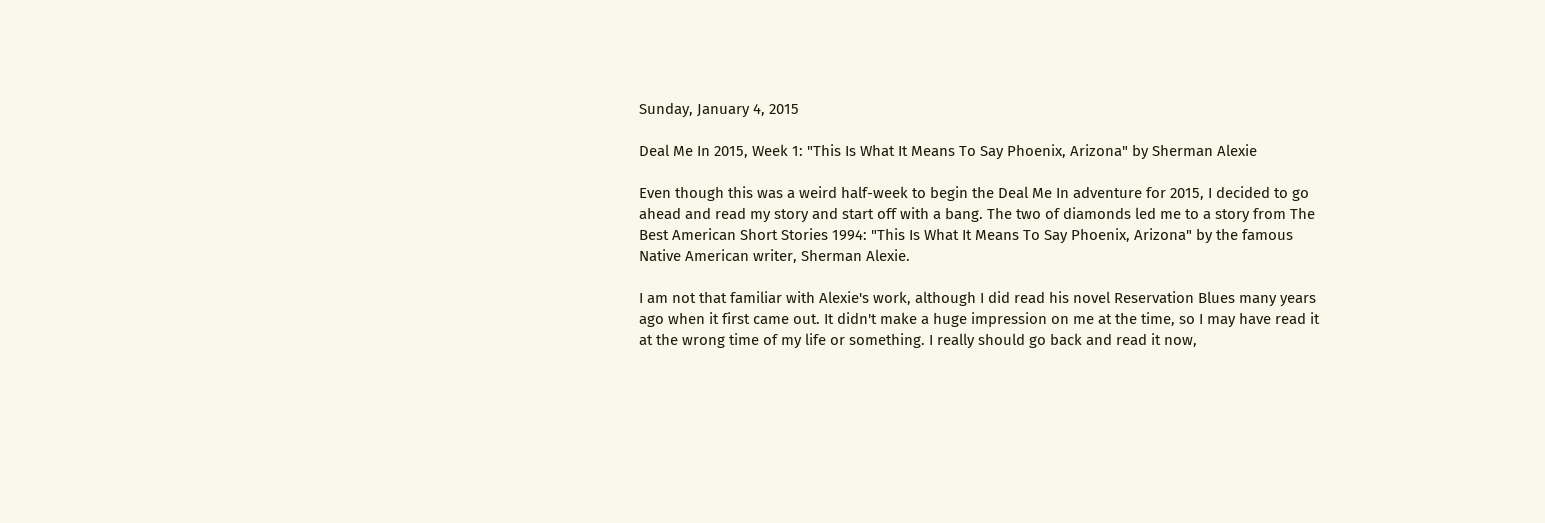Sunday, January 4, 2015

Deal Me In 2015, Week 1: "This Is What It Means To Say Phoenix, Arizona" by Sherman Alexie

Even though this was a weird half-week to begin the Deal Me In adventure for 2015, I decided to go ahead and read my story and start off with a bang. The two of diamonds led me to a story from The Best American Short Stories 1994: "This Is What It Means To Say Phoenix, Arizona" by the famous Native American writer, Sherman Alexie.

I am not that familiar with Alexie's work, although I did read his novel Reservation Blues many years ago when it first came out. It didn't make a huge impression on me at the time, so I may have read it at the wrong time of my life or something. I really should go back and read it now,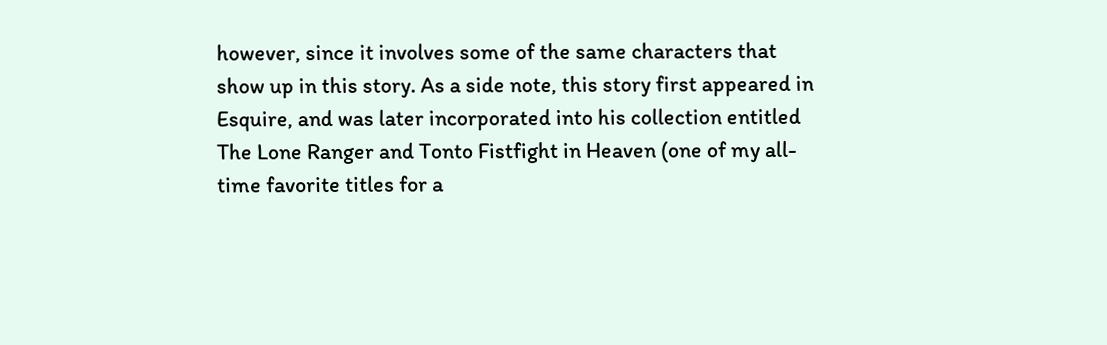however, since it involves some of the same characters that show up in this story. As a side note, this story first appeared in Esquire, and was later incorporated into his collection entitled The Lone Ranger and Tonto Fistfight in Heaven (one of my all-time favorite titles for a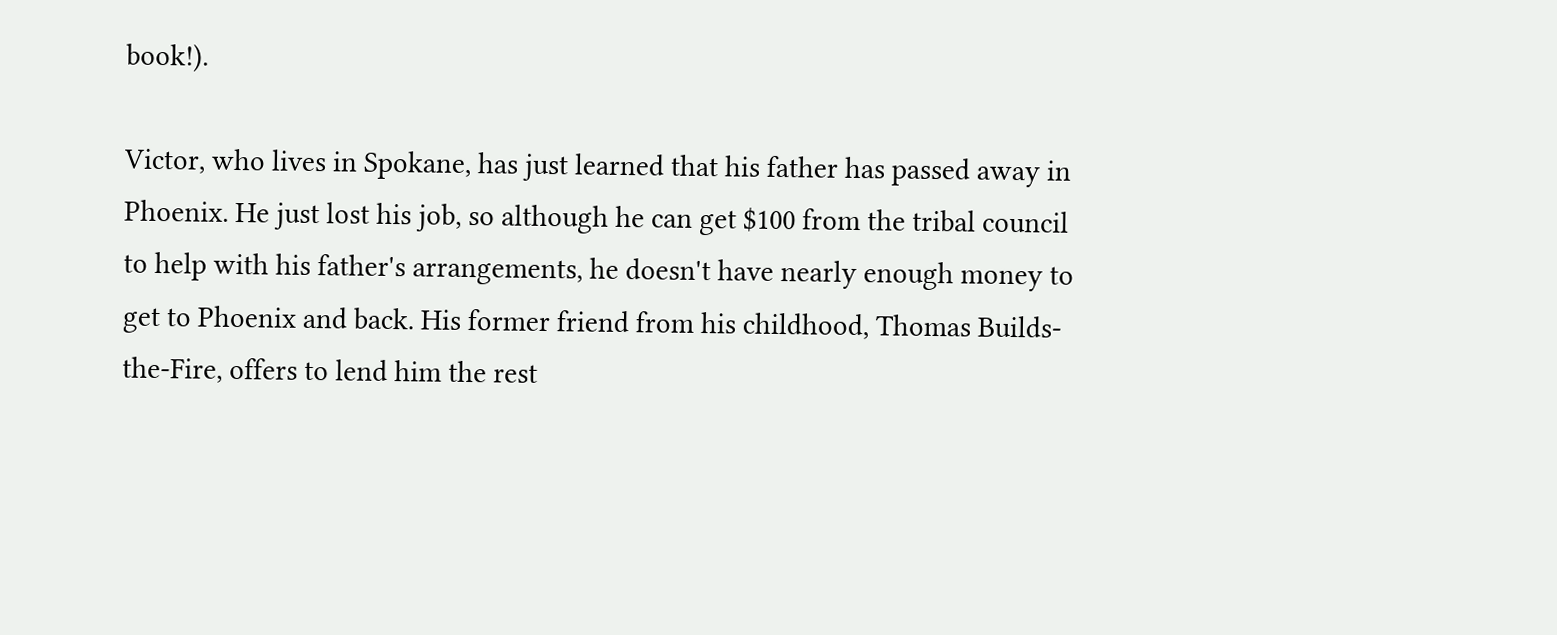book!).

Victor, who lives in Spokane, has just learned that his father has passed away in Phoenix. He just lost his job, so although he can get $100 from the tribal council to help with his father's arrangements, he doesn't have nearly enough money to get to Phoenix and back. His former friend from his childhood, Thomas Builds-the-Fire, offers to lend him the rest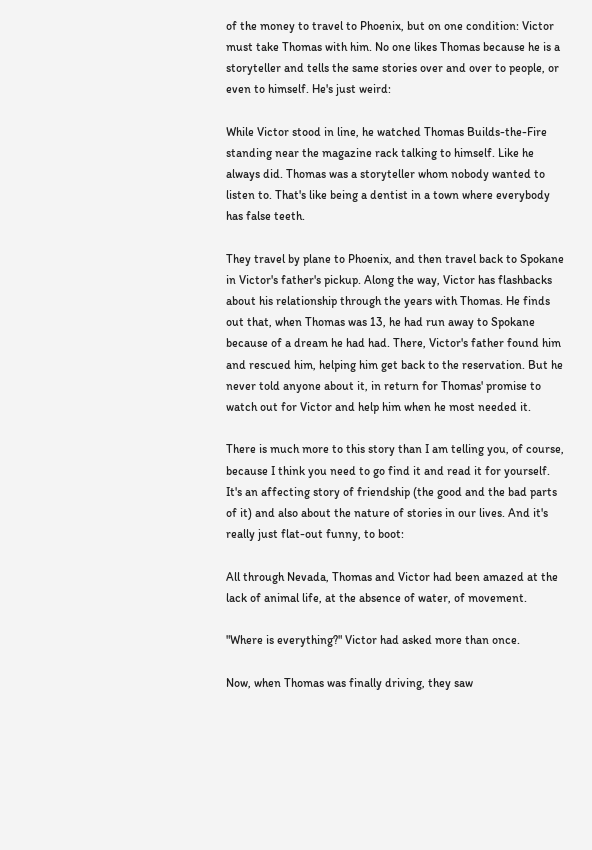of the money to travel to Phoenix, but on one condition: Victor must take Thomas with him. No one likes Thomas because he is a storyteller and tells the same stories over and over to people, or even to himself. He's just weird:

While Victor stood in line, he watched Thomas Builds-the-Fire standing near the magazine rack talking to himself. Like he always did. Thomas was a storyteller whom nobody wanted to listen to. That's like being a dentist in a town where everybody has false teeth.

They travel by plane to Phoenix, and then travel back to Spokane in Victor's father's pickup. Along the way, Victor has flashbacks about his relationship through the years with Thomas. He finds out that, when Thomas was 13, he had run away to Spokane because of a dream he had had. There, Victor's father found him and rescued him, helping him get back to the reservation. But he never told anyone about it, in return for Thomas' promise to watch out for Victor and help him when he most needed it.

There is much more to this story than I am telling you, of course, because I think you need to go find it and read it for yourself. It's an affecting story of friendship (the good and the bad parts of it) and also about the nature of stories in our lives. And it's really just flat-out funny, to boot:

All through Nevada, Thomas and Victor had been amazed at the lack of animal life, at the absence of water, of movement.

"Where is everything?" Victor had asked more than once.

Now, when Thomas was finally driving, they saw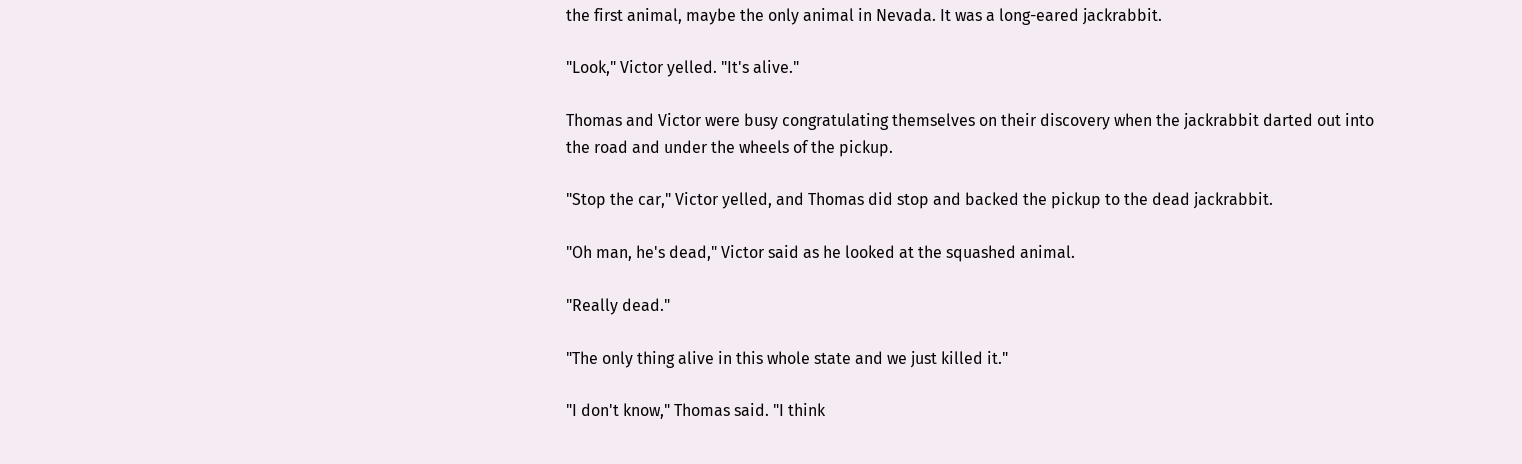the first animal, maybe the only animal in Nevada. It was a long-eared jackrabbit.

"Look," Victor yelled. "It's alive."

Thomas and Victor were busy congratulating themselves on their discovery when the jackrabbit darted out into the road and under the wheels of the pickup.

"Stop the car," Victor yelled, and Thomas did stop and backed the pickup to the dead jackrabbit.

"Oh man, he's dead," Victor said as he looked at the squashed animal.

"Really dead."

"The only thing alive in this whole state and we just killed it."

"I don't know," Thomas said. "I think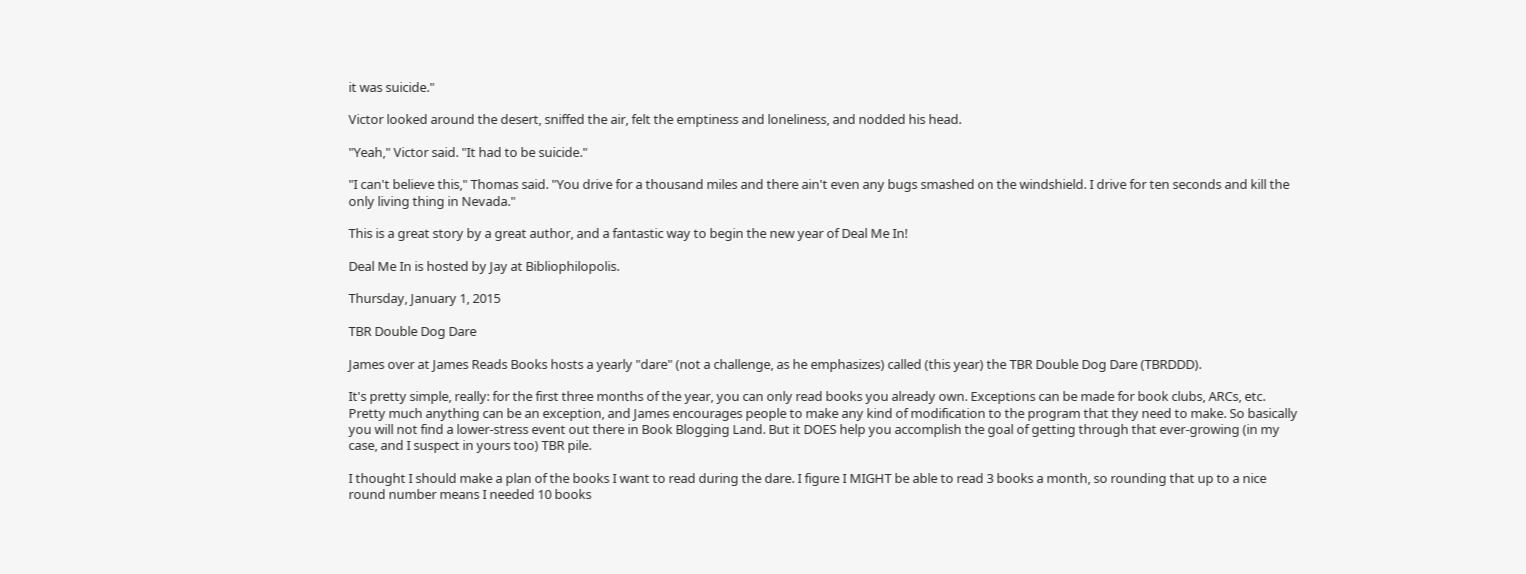it was suicide."

Victor looked around the desert, sniffed the air, felt the emptiness and loneliness, and nodded his head.

"Yeah," Victor said. "It had to be suicide."

"I can't believe this," Thomas said. "You drive for a thousand miles and there ain't even any bugs smashed on the windshield. I drive for ten seconds and kill the only living thing in Nevada."

This is a great story by a great author, and a fantastic way to begin the new year of Deal Me In!

Deal Me In is hosted by Jay at Bibliophilopolis.

Thursday, January 1, 2015

TBR Double Dog Dare

James over at James Reads Books hosts a yearly "dare" (not a challenge, as he emphasizes) called (this year) the TBR Double Dog Dare (TBRDDD).

It's pretty simple, really: for the first three months of the year, you can only read books you already own. Exceptions can be made for book clubs, ARCs, etc. Pretty much anything can be an exception, and James encourages people to make any kind of modification to the program that they need to make. So basically you will not find a lower-stress event out there in Book Blogging Land. But it DOES help you accomplish the goal of getting through that ever-growing (in my case, and I suspect in yours too) TBR pile.

I thought I should make a plan of the books I want to read during the dare. I figure I MIGHT be able to read 3 books a month, so rounding that up to a nice round number means I needed 10 books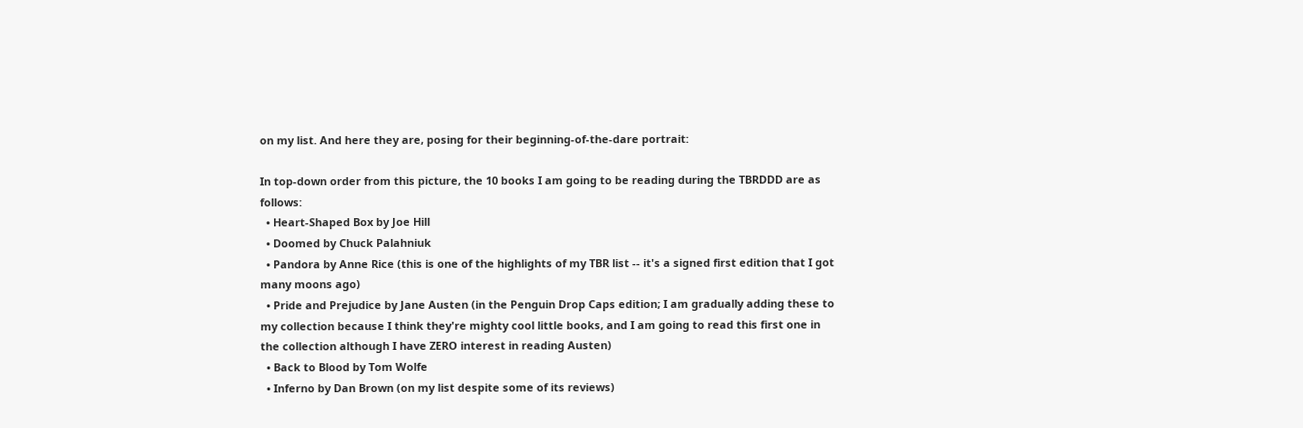on my list. And here they are, posing for their beginning-of-the-dare portrait:

In top-down order from this picture, the 10 books I am going to be reading during the TBRDDD are as follows:
  • Heart-Shaped Box by Joe Hill
  • Doomed by Chuck Palahniuk
  • Pandora by Anne Rice (this is one of the highlights of my TBR list -- it's a signed first edition that I got many moons ago)
  • Pride and Prejudice by Jane Austen (in the Penguin Drop Caps edition; I am gradually adding these to my collection because I think they're mighty cool little books, and I am going to read this first one in the collection although I have ZERO interest in reading Austen)
  • Back to Blood by Tom Wolfe
  • Inferno by Dan Brown (on my list despite some of its reviews)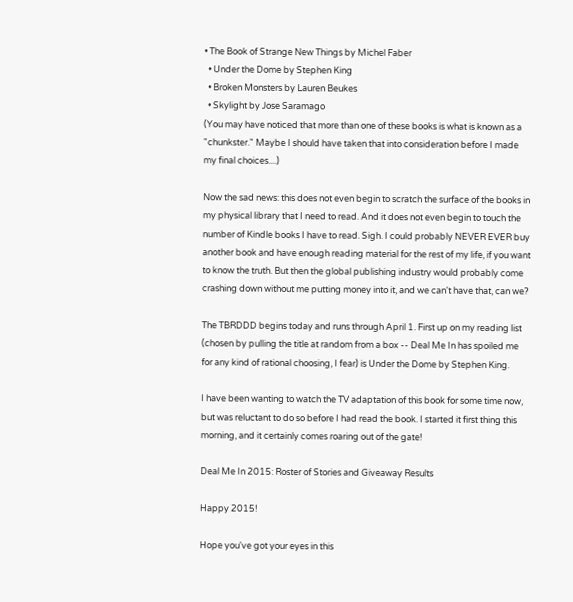• The Book of Strange New Things by Michel Faber
  • Under the Dome by Stephen King
  • Broken Monsters by Lauren Beukes
  • Skylight by Jose Saramago
(You may have noticed that more than one of these books is what is known as a "chunkster." Maybe I should have taken that into consideration before I made my final choices....)

Now the sad news: this does not even begin to scratch the surface of the books in my physical library that I need to read. And it does not even begin to touch the number of Kindle books I have to read. Sigh. I could probably NEVER EVER buy another book and have enough reading material for the rest of my life, if you want to know the truth. But then the global publishing industry would probably come crashing down without me putting money into it, and we can't have that, can we?

The TBRDDD begins today and runs through April 1. First up on my reading list (chosen by pulling the title at random from a box -- Deal Me In has spoiled me for any kind of rational choosing, I fear) is Under the Dome by Stephen King.

I have been wanting to watch the TV adaptation of this book for some time now, but was reluctant to do so before I had read the book. I started it first thing this morning, and it certainly comes roaring out of the gate!

Deal Me In 2015: Roster of Stories and Giveaway Results

Happy 2015!

Hope you've got your eyes in this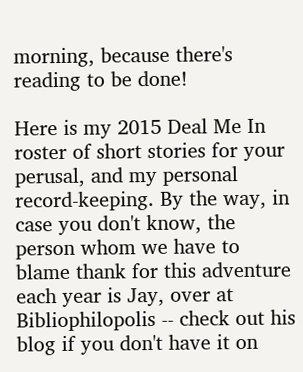morning, because there's reading to be done!

Here is my 2015 Deal Me In roster of short stories for your perusal, and my personal record-keeping. By the way, in case you don't know, the person whom we have to blame thank for this adventure each year is Jay, over at Bibliophilopolis -- check out his blog if you don't have it on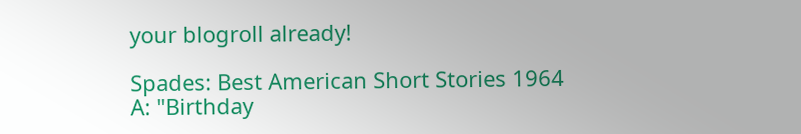your blogroll already!

Spades: Best American Short Stories 1964
A: "Birthday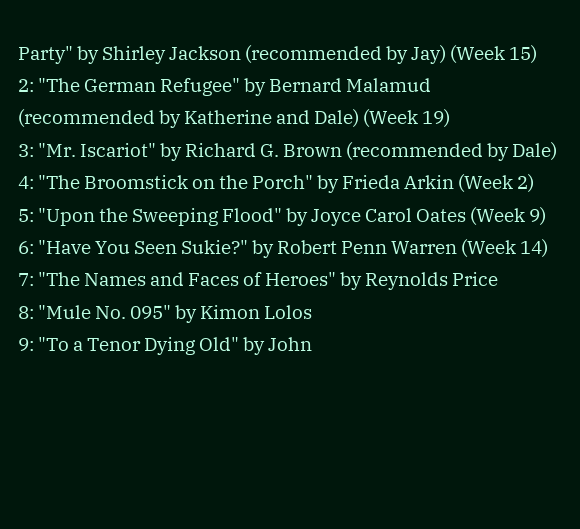Party" by Shirley Jackson (recommended by Jay) (Week 15)
2: "The German Refugee" by Bernard Malamud (recommended by Katherine and Dale) (Week 19)
3: "Mr. Iscariot" by Richard G. Brown (recommended by Dale)
4: "The Broomstick on the Porch" by Frieda Arkin (Week 2)
5: "Upon the Sweeping Flood" by Joyce Carol Oates (Week 9)
6: "Have You Seen Sukie?" by Robert Penn Warren (Week 14)
7: "The Names and Faces of Heroes" by Reynolds Price
8: "Mule No. 095" by Kimon Lolos
9: "To a Tenor Dying Old" by John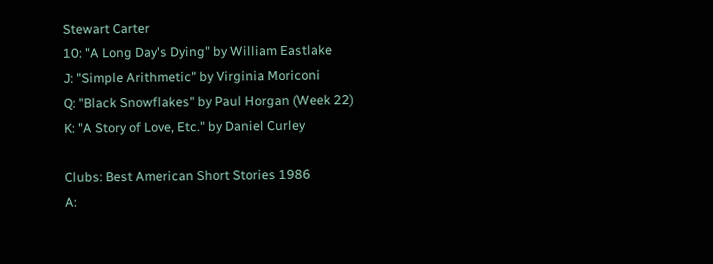Stewart Carter
10: "A Long Day's Dying" by William Eastlake
J: "Simple Arithmetic" by Virginia Moriconi
Q: "Black Snowflakes" by Paul Horgan (Week 22)
K: "A Story of Love, Etc." by Daniel Curley

Clubs: Best American Short Stories 1986
A: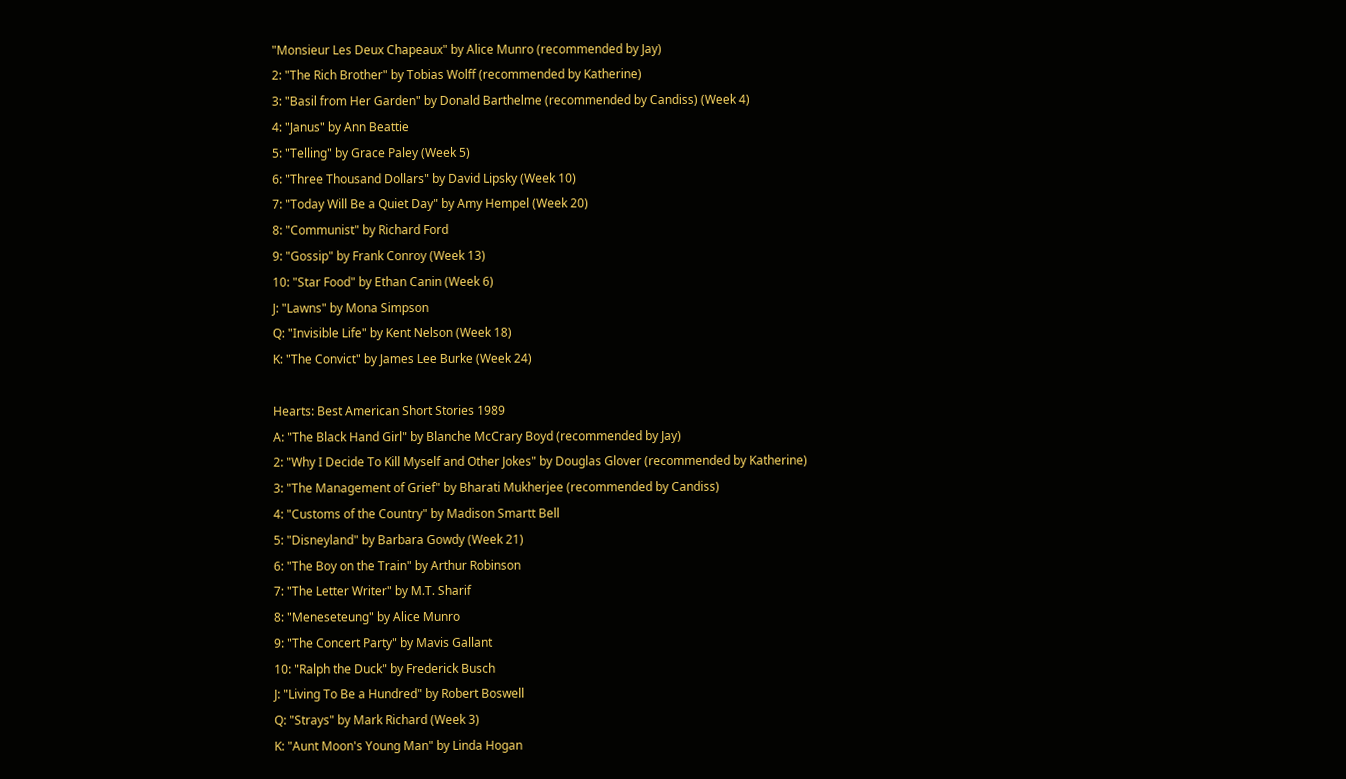"Monsieur Les Deux Chapeaux" by Alice Munro (recommended by Jay)
2: "The Rich Brother" by Tobias Wolff (recommended by Katherine)
3: "Basil from Her Garden" by Donald Barthelme (recommended by Candiss) (Week 4)
4: "Janus" by Ann Beattie
5: "Telling" by Grace Paley (Week 5)
6: "Three Thousand Dollars" by David Lipsky (Week 10)
7: "Today Will Be a Quiet Day" by Amy Hempel (Week 20)
8: "Communist" by Richard Ford
9: "Gossip" by Frank Conroy (Week 13)
10: "Star Food" by Ethan Canin (Week 6)
J: "Lawns" by Mona Simpson
Q: "Invisible Life" by Kent Nelson (Week 18)
K: "The Convict" by James Lee Burke (Week 24)

Hearts: Best American Short Stories 1989
A: "The Black Hand Girl" by Blanche McCrary Boyd (recommended by Jay)
2: "Why I Decide To Kill Myself and Other Jokes" by Douglas Glover (recommended by Katherine)
3: "The Management of Grief" by Bharati Mukherjee (recommended by Candiss)
4: "Customs of the Country" by Madison Smartt Bell
5: "Disneyland" by Barbara Gowdy (Week 21)
6: "The Boy on the Train" by Arthur Robinson
7: "The Letter Writer" by M.T. Sharif
8: "Meneseteung" by Alice Munro
9: "The Concert Party" by Mavis Gallant
10: "Ralph the Duck" by Frederick Busch
J: "Living To Be a Hundred" by Robert Boswell
Q: "Strays" by Mark Richard (Week 3)
K: "Aunt Moon's Young Man" by Linda Hogan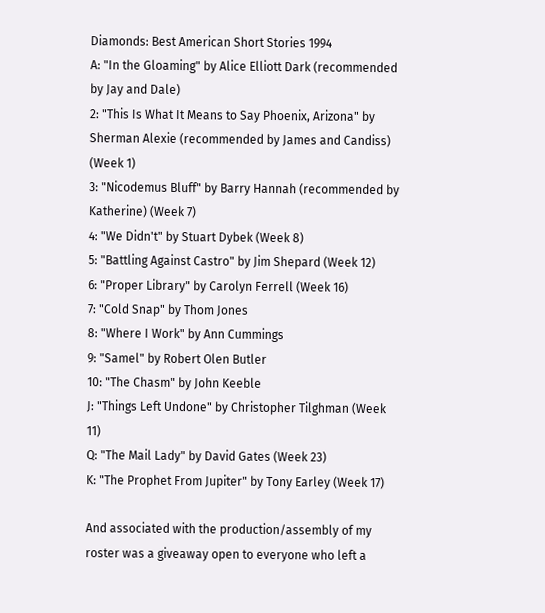Diamonds: Best American Short Stories 1994
A: "In the Gloaming" by Alice Elliott Dark (recommended by Jay and Dale)
2: "This Is What It Means to Say Phoenix, Arizona" by Sherman Alexie (recommended by James and Candiss) (Week 1)
3: "Nicodemus Bluff" by Barry Hannah (recommended by Katherine) (Week 7)
4: "We Didn't" by Stuart Dybek (Week 8)
5: "Battling Against Castro" by Jim Shepard (Week 12)
6: "Proper Library" by Carolyn Ferrell (Week 16)
7: "Cold Snap" by Thom Jones
8: "Where I Work" by Ann Cummings
9: "Samel" by Robert Olen Butler
10: "The Chasm" by John Keeble
J: "Things Left Undone" by Christopher Tilghman (Week 11)
Q: "The Mail Lady" by David Gates (Week 23)
K: "The Prophet From Jupiter" by Tony Earley (Week 17)

And associated with the production/assembly of my roster was a giveaway open to everyone who left a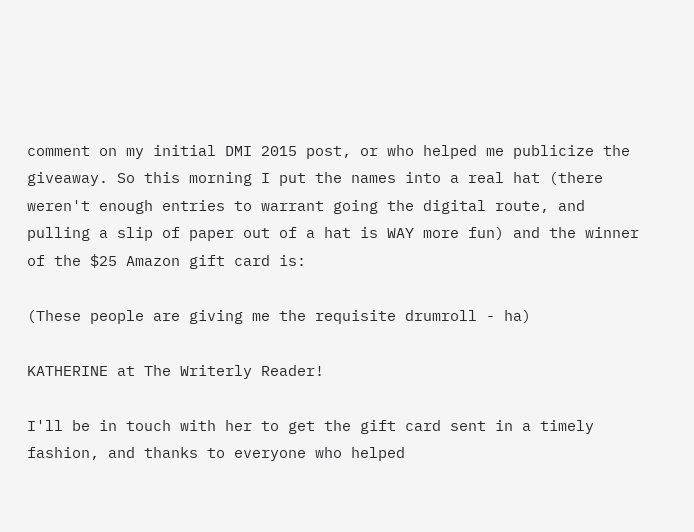comment on my initial DMI 2015 post, or who helped me publicize the giveaway. So this morning I put the names into a real hat (there weren't enough entries to warrant going the digital route, and pulling a slip of paper out of a hat is WAY more fun) and the winner of the $25 Amazon gift card is:

(These people are giving me the requisite drumroll - ha)

KATHERINE at The Writerly Reader!

I'll be in touch with her to get the gift card sent in a timely fashion, and thanks to everyone who helped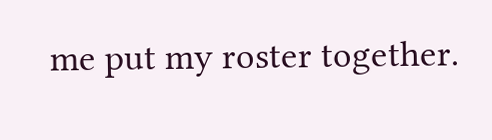me put my roster together.